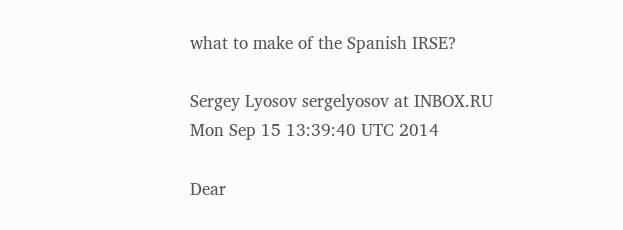what to make of the Spanish IRSE?

Sergey Lyosov sergelyosov at INBOX.RU
Mon Sep 15 13:39:40 UTC 2014

Dear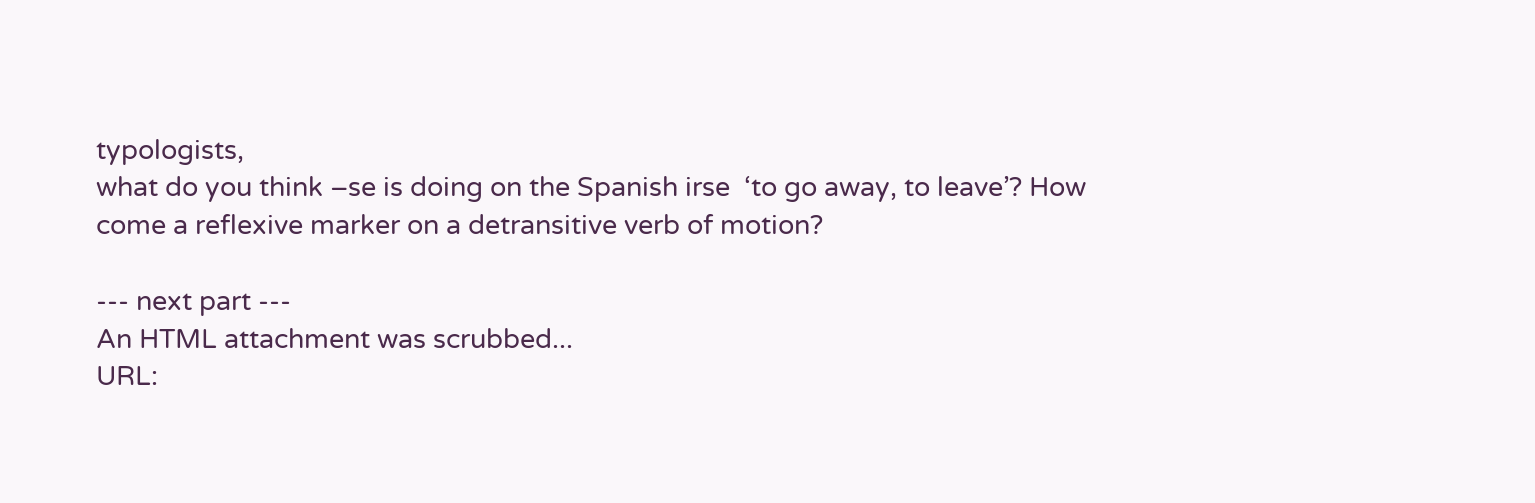typologists,
what do you think –se is doing on the Spanish irse  ‘to go away, to leave’? How come a reflexive marker on a detransitive verb of motion?

--- next part ---
An HTML attachment was scrubbed...
URL: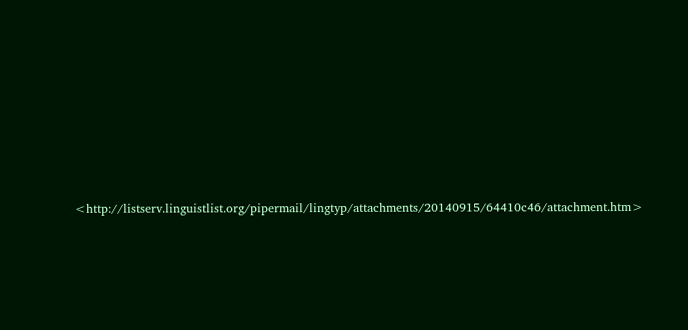<http://listserv.linguistlist.org/pipermail/lingtyp/attachments/20140915/64410c46/attachment.htm>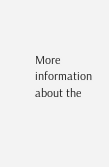More information about the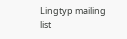Lingtyp mailing list